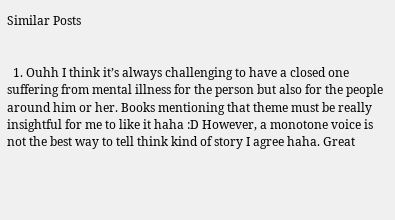Similar Posts


  1. Ouhh I think it’s always challenging to have a closed one suffering from mental illness for the person but also for the people around him or her. Books mentioning that theme must be really insightful for me to like it haha :D However, a monotone voice is not the best way to tell think kind of story I agree haha. Great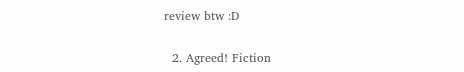review btw :D

  2. Agreed! Fiction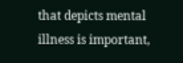that depicts mental illness is important,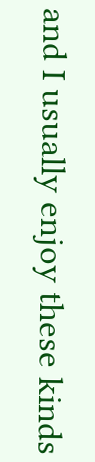and I usually enjoy these kinds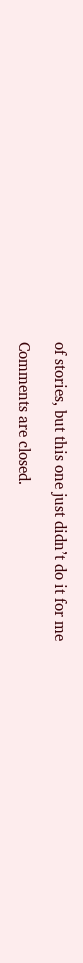of stories, but this one just didn’t do it for me

Comments are closed.